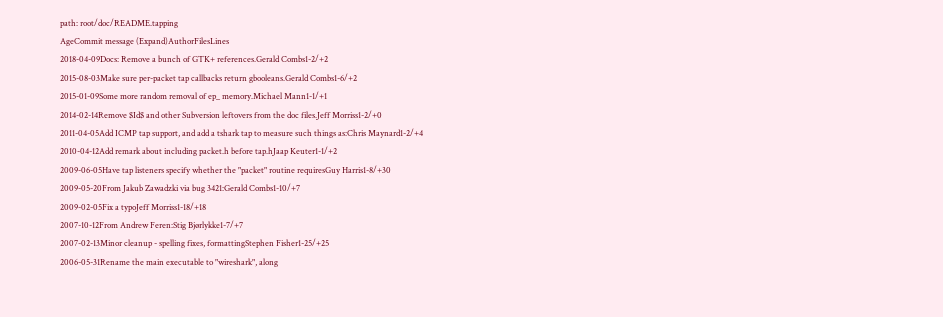path: root/doc/README.tapping
AgeCommit message (Expand)AuthorFilesLines
2018-04-09Docs: Remove a bunch of GTK+ references.Gerald Combs1-2/+2
2015-08-03Make sure per-packet tap callbacks return gbooleans.Gerald Combs1-6/+2
2015-01-09Some more random removal of ep_ memory.Michael Mann1-1/+1
2014-02-14Remove $Id$ and other Subversion leftovers from the doc files.Jeff Morriss1-2/+0
2011-04-05Add ICMP tap support, and add a tshark tap to measure such things as:Chris Maynard1-2/+4
2010-04-12Add remark about including packet.h before tap.hJaap Keuter1-1/+2
2009-06-05Have tap listeners specify whether the "packet" routine requiresGuy Harris1-8/+30
2009-05-20From Jakub Zawadzki via bug 3421:Gerald Combs1-10/+7
2009-02-05Fix a typoJeff Morriss1-18/+18
2007-10-12From Andrew Feren:Stig Bjørlykke1-7/+7
2007-02-13Minor cleanup - spelling fixes, formattingStephen Fisher1-25/+25
2006-05-31Rename the main executable to "wireshark", along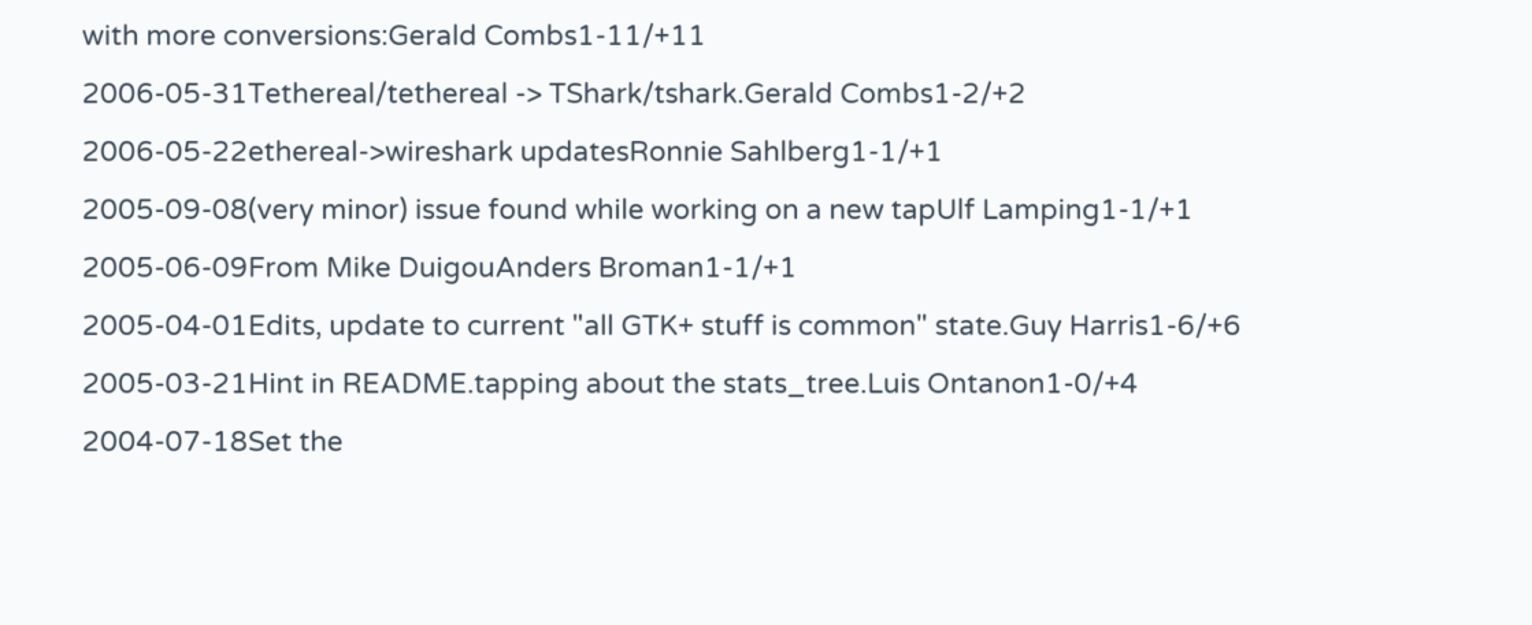with more conversions:Gerald Combs1-11/+11
2006-05-31Tethereal/tethereal -> TShark/tshark.Gerald Combs1-2/+2
2006-05-22ethereal->wireshark updatesRonnie Sahlberg1-1/+1
2005-09-08(very minor) issue found while working on a new tapUlf Lamping1-1/+1
2005-06-09From Mike DuigouAnders Broman1-1/+1
2005-04-01Edits, update to current "all GTK+ stuff is common" state.Guy Harris1-6/+6
2005-03-21Hint in README.tapping about the stats_tree.Luis Ontanon1-0/+4
2004-07-18Set the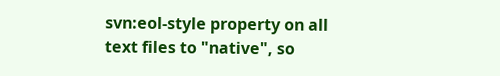svn:eol-style property on all text files to "native", so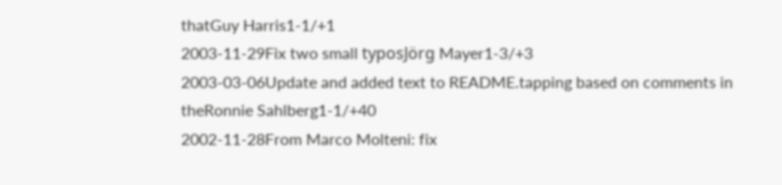thatGuy Harris1-1/+1
2003-11-29Fix two small typosJörg Mayer1-3/+3
2003-03-06Update and added text to README.tapping based on comments in theRonnie Sahlberg1-1/+40
2002-11-28From Marco Molteni: fix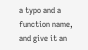a typo and a function name, and give it an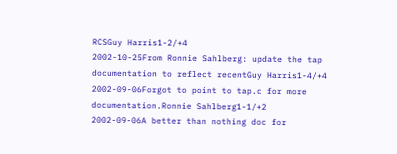RCSGuy Harris1-2/+4
2002-10-25From Ronnie Sahlberg: update the tap documentation to reflect recentGuy Harris1-4/+4
2002-09-06Forgot to point to tap.c for more documentation.Ronnie Sahlberg1-1/+2
2002-09-06A better than nothing doc for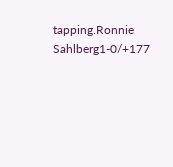tapping.Ronnie Sahlberg1-0/+177